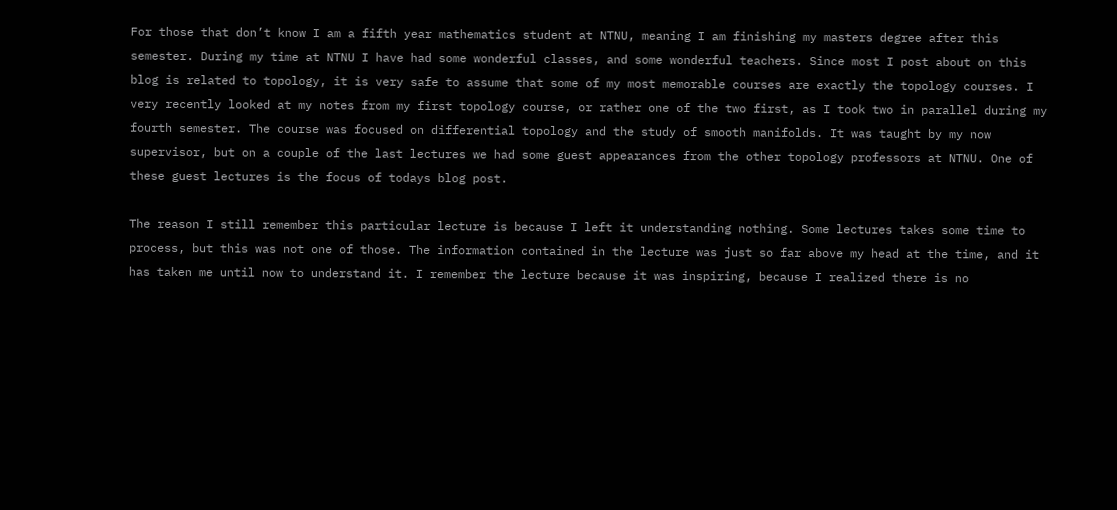For those that don’t know I am a fifth year mathematics student at NTNU, meaning I am finishing my masters degree after this semester. During my time at NTNU I have had some wonderful classes, and some wonderful teachers. Since most I post about on this blog is related to topology, it is very safe to assume that some of my most memorable courses are exactly the topology courses. I very recently looked at my notes from my first topology course, or rather one of the two first, as I took two in parallel during my fourth semester. The course was focused on differential topology and the study of smooth manifolds. It was taught by my now supervisor, but on a couple of the last lectures we had some guest appearances from the other topology professors at NTNU. One of these guest lectures is the focus of todays blog post.

The reason I still remember this particular lecture is because I left it understanding nothing. Some lectures takes some time to process, but this was not one of those. The information contained in the lecture was just so far above my head at the time, and it has taken me until now to understand it. I remember the lecture because it was inspiring, because I realized there is no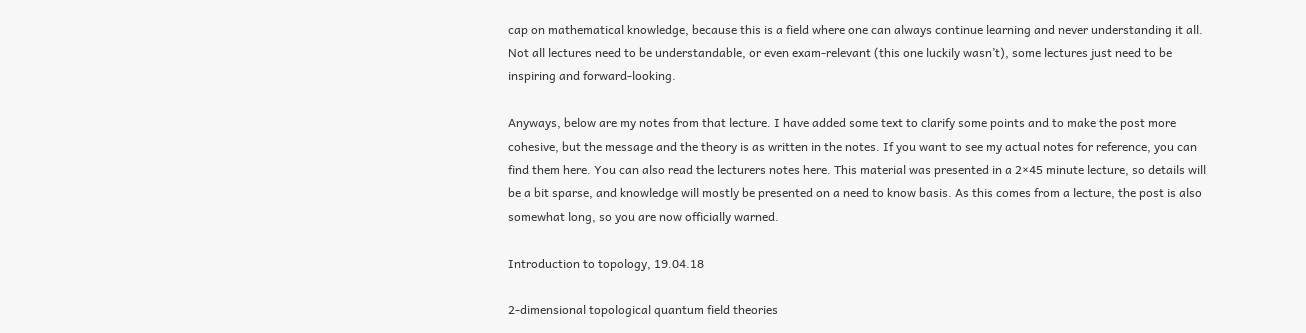cap on mathematical knowledge, because this is a field where one can always continue learning and never understanding it all. Not all lectures need to be understandable, or even exam-relevant (this one luckily wasn’t), some lectures just need to be inspiring and forward-looking.

Anyways, below are my notes from that lecture. I have added some text to clarify some points and to make the post more cohesive, but the message and the theory is as written in the notes. If you want to see my actual notes for reference, you can find them here. You can also read the lecturers notes here. This material was presented in a 2×45 minute lecture, so details will be a bit sparse, and knowledge will mostly be presented on a need to know basis. As this comes from a lecture, the post is also somewhat long, so you are now officially warned.

Introduction to topology, 19.04.18

2-dimensional topological quantum field theories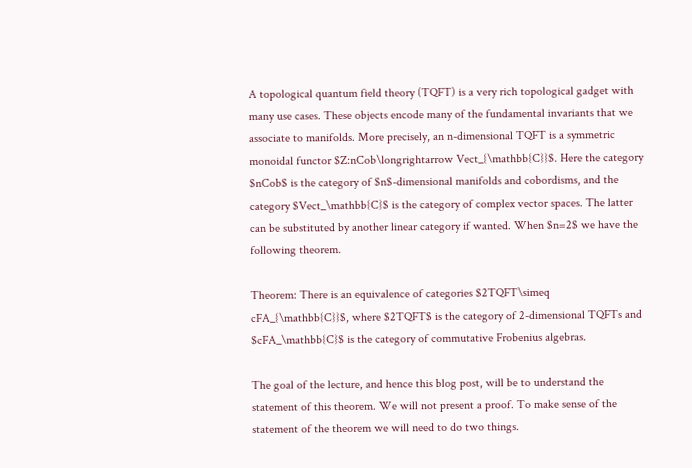A topological quantum field theory (TQFT) is a very rich topological gadget with many use cases. These objects encode many of the fundamental invariants that we associate to manifolds. More precisely, an n-dimensional TQFT is a symmetric monoidal functor $Z:nCob\longrightarrow Vect_{\mathbb{C}}$. Here the category $nCob$ is the category of $n$-dimensional manifolds and cobordisms, and the category $Vect_\mathbb{C}$ is the category of complex vector spaces. The latter can be substituted by another linear category if wanted. When $n=2$ we have the following theorem.

Theorem: There is an equivalence of categories $2TQFT\simeq cFA_{\mathbb{C}}$, where $2TQFT$ is the category of 2-dimensional TQFTs and $cFA_\mathbb{C}$ is the category of commutative Frobenius algebras.

The goal of the lecture, and hence this blog post, will be to understand the statement of this theorem. We will not present a proof. To make sense of the statement of the theorem we will need to do two things.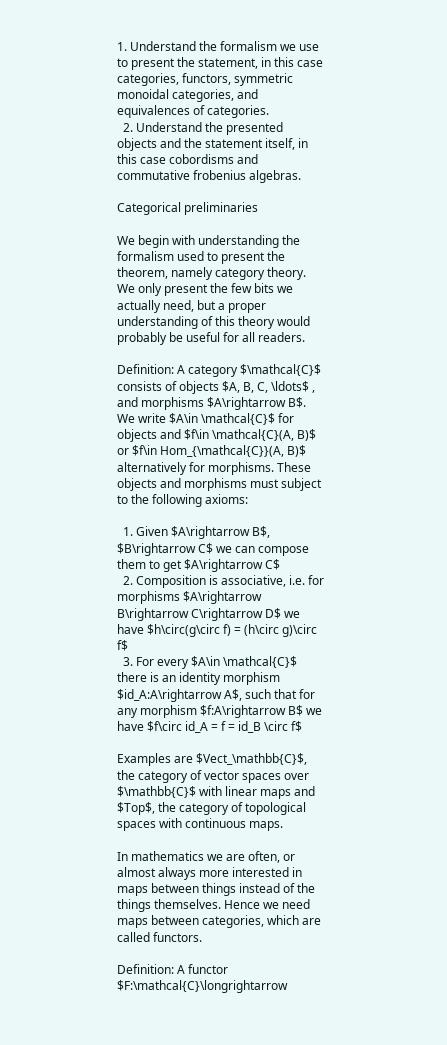1. Understand the formalism we use to present the statement, in this case categories, functors, symmetric monoidal categories, and equivalences of categories.
  2. Understand the presented objects and the statement itself, in this case cobordisms and commutative frobenius algebras.

Categorical preliminaries

We begin with understanding the formalism used to present the theorem, namely category theory. We only present the few bits we actually need, but a proper understanding of this theory would probably be useful for all readers.

Definition: A category $\mathcal{C}$ consists of objects $A, B, C, \ldots$ , and morphisms $A\rightarrow B$. We write $A\in \mathcal{C}$ for objects and $f\in \mathcal{C}(A, B)$ or $f\in Hom_{\mathcal{C}}(A, B)$ alternatively for morphisms. These objects and morphisms must subject to the following axioms:

  1. Given $A\rightarrow B$, $B\rightarrow C$ we can compose them to get $A\rightarrow C$
  2. Composition is associative, i.e. for morphisms $A\rightarrow B\rightarrow C\rightarrow D$ we have $h\circ(g\circ f) = (h\circ g)\circ f$
  3. For every $A\in \mathcal{C}$ there is an identity morphism $id_A:A\rightarrow A$, such that for any morphism $f:A\rightarrow B$ we have $f\circ id_A = f = id_B \circ f$

Examples are $Vect_\mathbb{C}$, the category of vector spaces over $\mathbb{C}$ with linear maps and $Top$, the category of topological spaces with continuous maps.

In mathematics we are often, or almost always more interested in maps between things instead of the things themselves. Hence we need maps between categories, which are called functors.

Definition: A functor $F:\mathcal{C}\longrightarrow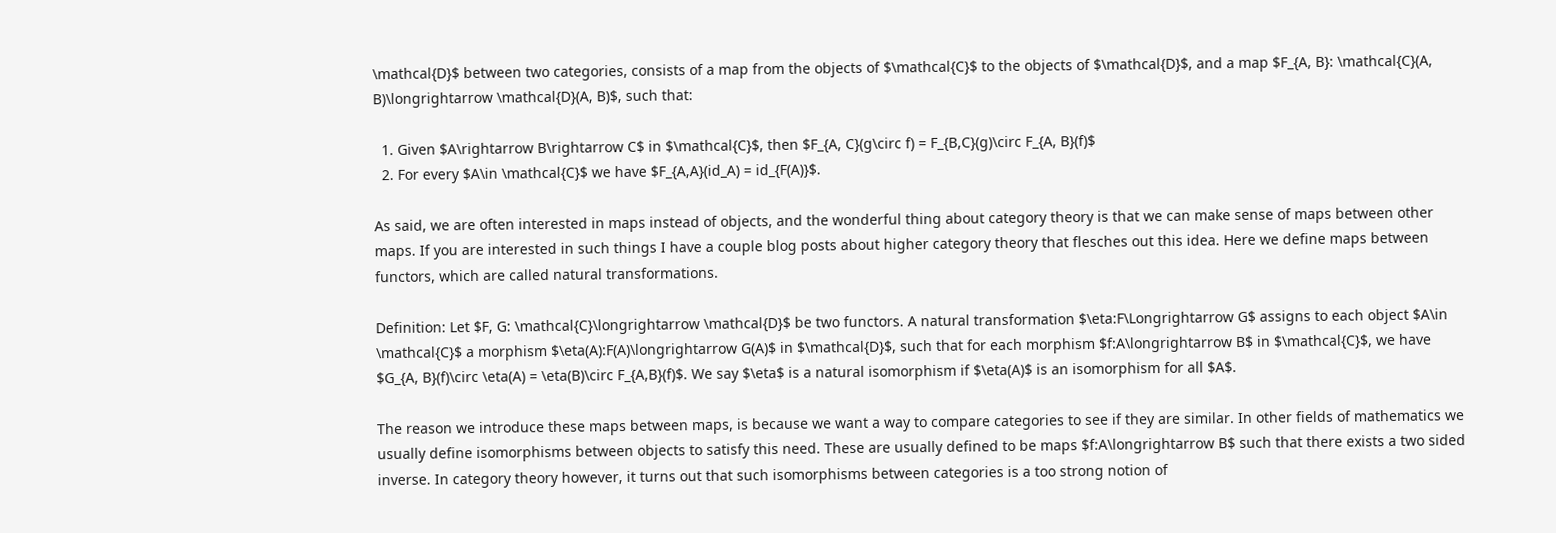\mathcal{D}$ between two categories, consists of a map from the objects of $\mathcal{C}$ to the objects of $\mathcal{D}$, and a map $F_{A, B}: \mathcal{C}(A, B)\longrightarrow \mathcal{D}(A, B)$, such that:

  1. Given $A\rightarrow B\rightarrow C$ in $\mathcal{C}$, then $F_{A, C}(g\circ f) = F_{B,C}(g)\circ F_{A, B}(f)$
  2. For every $A\in \mathcal{C}$ we have $F_{A,A}(id_A) = id_{F(A)}$.

As said, we are often interested in maps instead of objects, and the wonderful thing about category theory is that we can make sense of maps between other maps. If you are interested in such things I have a couple blog posts about higher category theory that flesches out this idea. Here we define maps between functors, which are called natural transformations.

Definition: Let $F, G: \mathcal{C}\longrightarrow \mathcal{D}$ be two functors. A natural transformation $\eta:F\Longrightarrow G$ assigns to each object $A\in \mathcal{C}$ a morphism $\eta(A):F(A)\longrightarrow G(A)$ in $\mathcal{D}$, such that for each morphism $f:A\longrightarrow B$ in $\mathcal{C}$, we have $G_{A, B}(f)\circ \eta(A) = \eta(B)\circ F_{A,B}(f)$. We say $\eta$ is a natural isomorphism if $\eta(A)$ is an isomorphism for all $A$.

The reason we introduce these maps between maps, is because we want a way to compare categories to see if they are similar. In other fields of mathematics we usually define isomorphisms between objects to satisfy this need. These are usually defined to be maps $f:A\longrightarrow B$ such that there exists a two sided inverse. In category theory however, it turns out that such isomorphisms between categories is a too strong notion of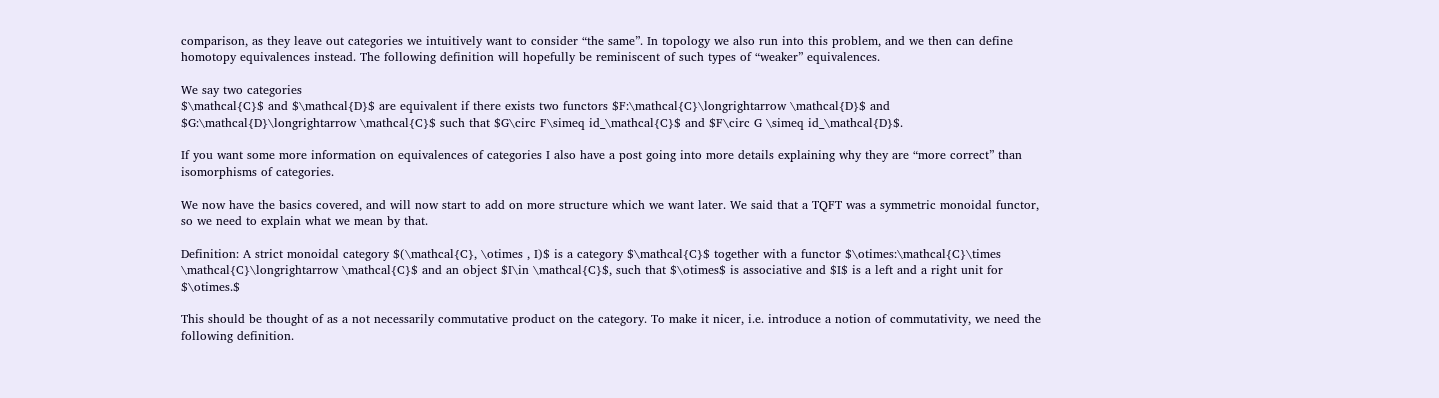comparison, as they leave out categories we intuitively want to consider “the same”. In topology we also run into this problem, and we then can define homotopy equivalences instead. The following definition will hopefully be reminiscent of such types of “weaker” equivalences.

We say two categories
$\mathcal{C}$ and $\mathcal{D}$ are equivalent if there exists two functors $F:\mathcal{C}\longrightarrow \mathcal{D}$ and $G:\mathcal{D}\longrightarrow \mathcal{C}$ such that $G\circ F\simeq id_\mathcal{C}$ and $F\circ G \simeq id_\mathcal{D}$.

If you want some more information on equivalences of categories I also have a post going into more details explaining why they are “more correct” than isomorphisms of categories.

We now have the basics covered, and will now start to add on more structure which we want later. We said that a TQFT was a symmetric monoidal functor, so we need to explain what we mean by that.

Definition: A strict monoidal category $(\mathcal{C}, \otimes , I)$ is a category $\mathcal{C}$ together with a functor $\otimes:\mathcal{C}\times \mathcal{C}\longrightarrow \mathcal{C}$ and an object $I\in \mathcal{C}$, such that $\otimes$ is associative and $I$ is a left and a right unit for $\otimes.$

This should be thought of as a not necessarily commutative product on the category. To make it nicer, i.e. introduce a notion of commutativity, we need the following definition.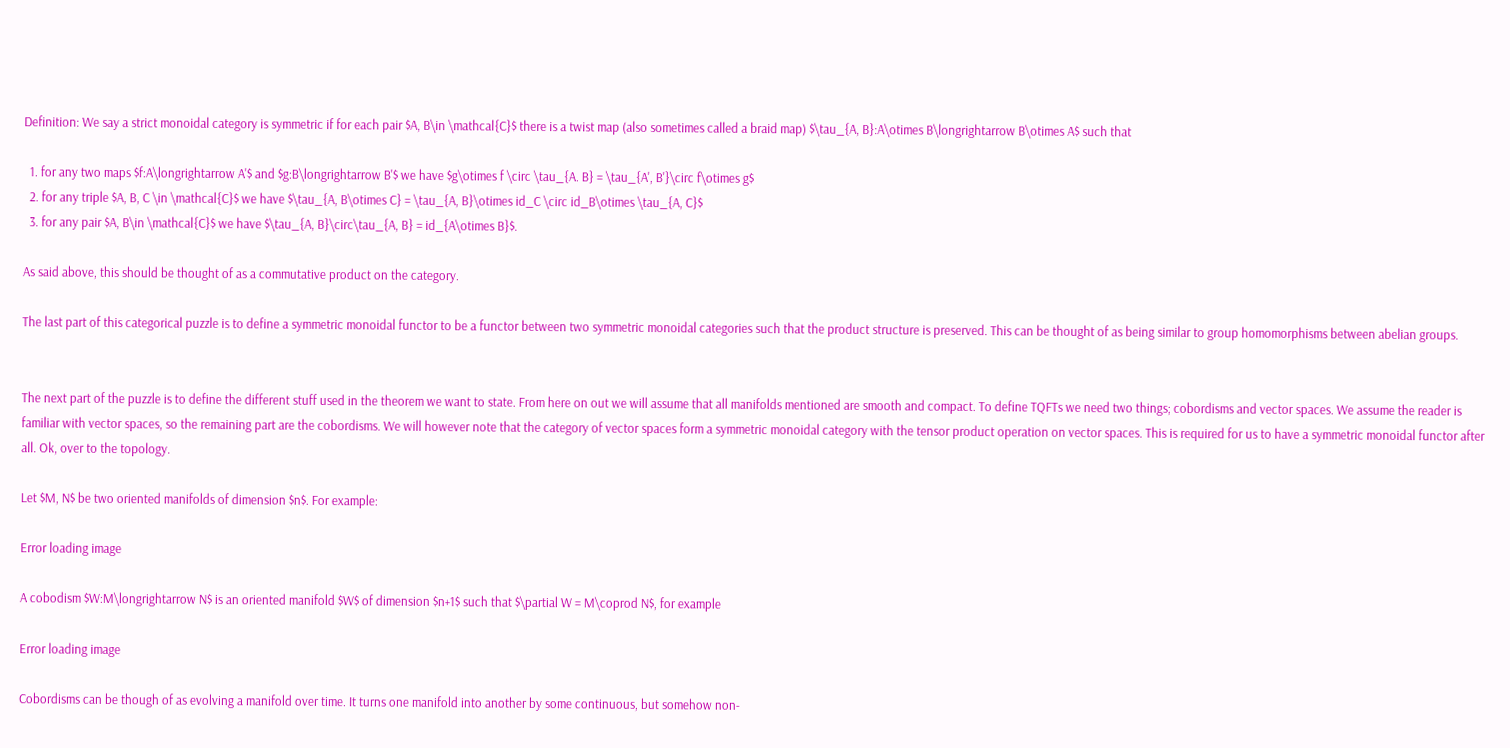Definition: We say a strict monoidal category is symmetric if for each pair $A, B\in \mathcal{C}$ there is a twist map (also sometimes called a braid map) $\tau_{A, B}:A\otimes B\longrightarrow B\otimes A$ such that

  1. for any two maps $f:A\longrightarrow A'$ and $g:B\longrightarrow B'$ we have $g\otimes f \circ \tau_{A. B} = \tau_{A', B'}\circ f\otimes g$
  2. for any triple $A, B, C \in \mathcal{C}$ we have $\tau_{A, B\otimes C} = \tau_{A, B}\otimes id_C \circ id_B\otimes \tau_{A, C}$
  3. for any pair $A, B\in \mathcal{C}$ we have $\tau_{A, B}\circ\tau_{A, B} = id_{A\otimes B}$.

As said above, this should be thought of as a commutative product on the category.

The last part of this categorical puzzle is to define a symmetric monoidal functor to be a functor between two symmetric monoidal categories such that the product structure is preserved. This can be thought of as being similar to group homomorphisms between abelian groups.


The next part of the puzzle is to define the different stuff used in the theorem we want to state. From here on out we will assume that all manifolds mentioned are smooth and compact. To define TQFTs we need two things; cobordisms and vector spaces. We assume the reader is familiar with vector spaces, so the remaining part are the cobordisms. We will however note that the category of vector spaces form a symmetric monoidal category with the tensor product operation on vector spaces. This is required for us to have a symmetric monoidal functor after all. Ok, over to the topology.

Let $M, N$ be two oriented manifolds of dimension $n$. For example:

Error loading image

A cobodism $W:M\longrightarrow N$ is an oriented manifold $W$ of dimension $n+1$ such that $\partial W = M\coprod N$, for example

Error loading image

Cobordisms can be though of as evolving a manifold over time. It turns one manifold into another by some continuous, but somehow non-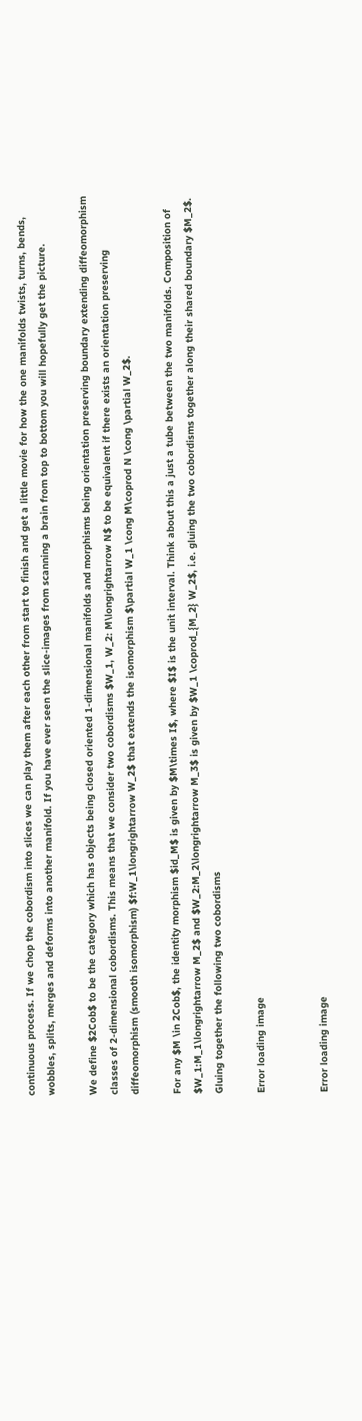continuous process. If we chop the cobordism into slices we can play them after each other from start to finish and get a little movie for how the one manifolds twists, turns, bends, wobbles, splits, merges and deforms into another manifold. If you have ever seen the slice-images from scanning a brain from top to bottom you will hopefully get the picture.

We define $2Cob$ to be the category which has objects being closed oriented 1-dimensional manifolds and morphisms being orientation preserving boundary extending diffeomorphism classes of 2-dimensional cobordisms. This means that we consider two cobordisms $W_1, W_2: M\longrightarrow N$ to be equivalent if there exists an orientation preserving diffeomorphism (smooth isomorphism) $f:W_1\longrightarrow W_2$ that extends the isomorphism $\partial W_1 \cong M\coprod N \cong \partial W_2$.

For any $M \in 2Cob$, the identity morphism $id_M$ is given by $M\times I$, where $I$ is the unit interval. Think about this a just a tube between the two manifolds. Composition of $W_1:M_1\longrightarrow M_2$ and $W_2:M_2\longrightarrow M_3$ is given by $W_1 \coprod_{M_2} W_2$, i.e. gluing the two cobordisms together along their shared boundary $M_2$. Gluing together the following two cobordisms

Error loading image


Error loading image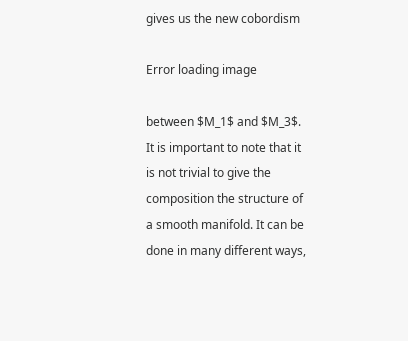gives us the new cobordism

Error loading image

between $M_1$ and $M_3$. It is important to note that it is not trivial to give the composition the structure of a smooth manifold. It can be done in many different ways,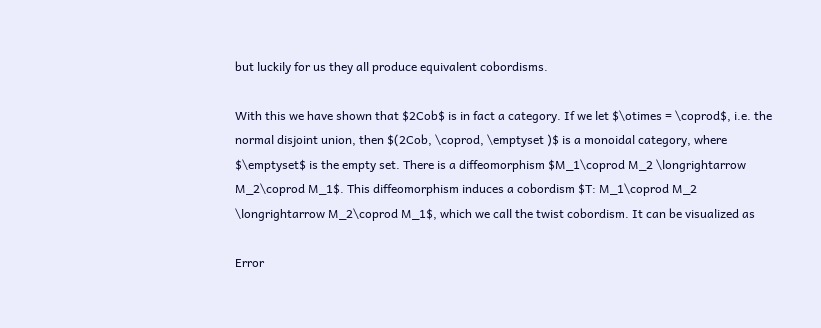but luckily for us they all produce equivalent cobordisms.

With this we have shown that $2Cob$ is in fact a category. If we let $\otimes = \coprod$, i.e. the normal disjoint union, then $(2Cob, \coprod, \emptyset )$ is a monoidal category, where $\emptyset$ is the empty set. There is a diffeomorphism $M_1\coprod M_2 \longrightarrow M_2\coprod M_1$. This diffeomorphism induces a cobordism $T: M_1\coprod M_2 \longrightarrow M_2\coprod M_1$, which we call the twist cobordism. It can be visualized as

Error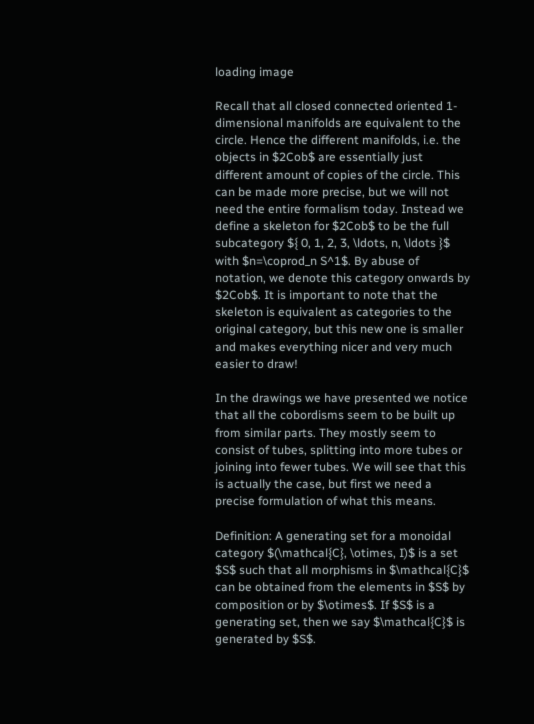loading image

Recall that all closed connected oriented 1-dimensional manifolds are equivalent to the circle. Hence the different manifolds, i.e. the objects in $2Cob$ are essentially just different amount of copies of the circle. This can be made more precise, but we will not need the entire formalism today. Instead we define a skeleton for $2Cob$ to be the full subcategory ${ 0, 1, 2, 3, \ldots, n, \ldots }$ with $n=\coprod_n S^1$. By abuse of notation, we denote this category onwards by $2Cob$. It is important to note that the skeleton is equivalent as categories to the original category, but this new one is smaller and makes everything nicer and very much easier to draw!

In the drawings we have presented we notice that all the cobordisms seem to be built up from similar parts. They mostly seem to consist of tubes, splitting into more tubes or joining into fewer tubes. We will see that this is actually the case, but first we need a precise formulation of what this means.

Definition: A generating set for a monoidal category $(\mathcal{C}, \otimes, I)$ is a set $S$ such that all morphisms in $\mathcal{C}$ can be obtained from the elements in $S$ by composition or by $\otimes$. If $S$ is a generating set, then we say $\mathcal{C}$ is generated by $S$.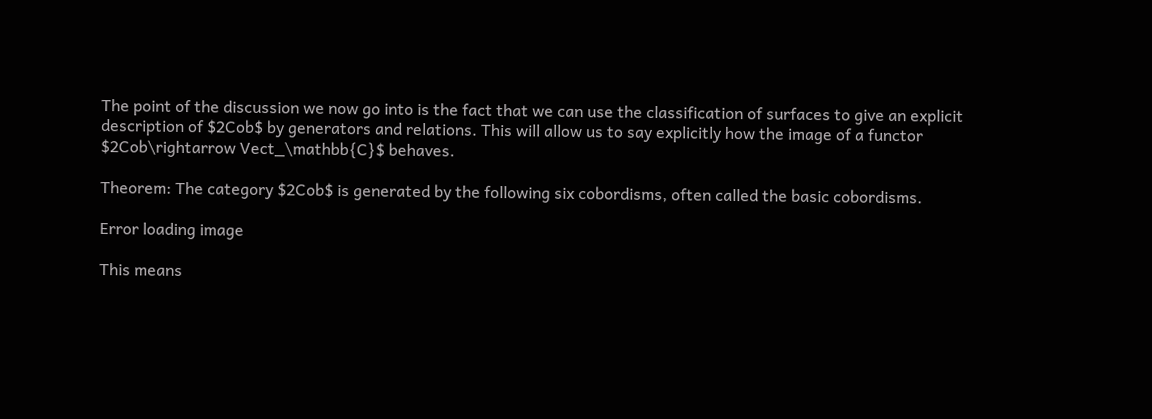The point of the discussion we now go into is the fact that we can use the classification of surfaces to give an explicit description of $2Cob$ by generators and relations. This will allow us to say explicitly how the image of a functor $2Cob\rightarrow Vect_\mathbb{C}$ behaves.

Theorem: The category $2Cob$ is generated by the following six cobordisms, often called the basic cobordisms.

Error loading image

This means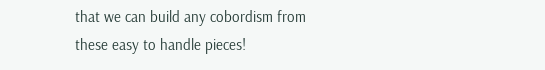that we can build any cobordism from these easy to handle pieces!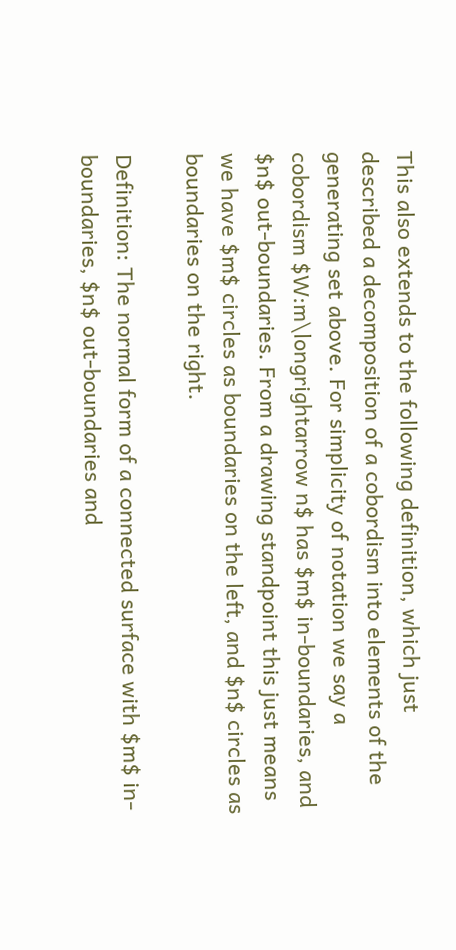This also extends to the following definition, which just described a decomposition of a cobordism into elements of the generating set above. For simplicity of notation we say a cobordism $W:m\longrightarrow n$ has $m$ in-boundaries, and $n$ out-boundaries. From a drawing standpoint this just means we have $m$ circles as boundaries on the left, and $n$ circles as boundaries on the right.

Definition: The normal form of a connected surface with $m$ in-boundaries, $n$ out-boundaries and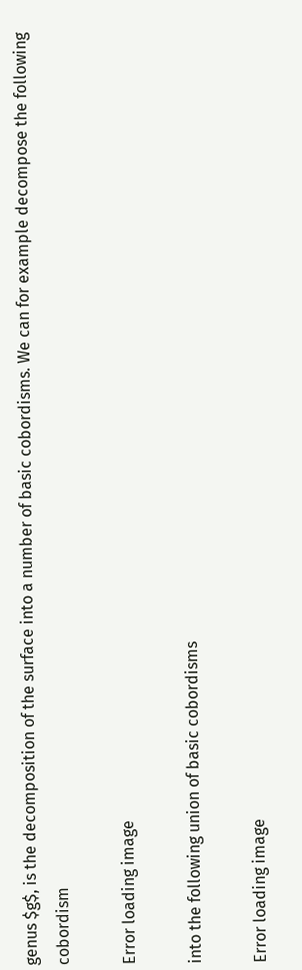genus $g$, is the decomposition of the surface into a number of basic cobordisms. We can for example decompose the following cobordism

Error loading image

into the following union of basic cobordisms

Error loading image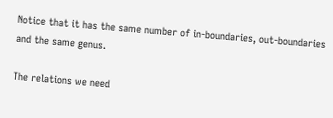Notice that it has the same number of in-boundaries, out-boundaries and the same genus.

The relations we need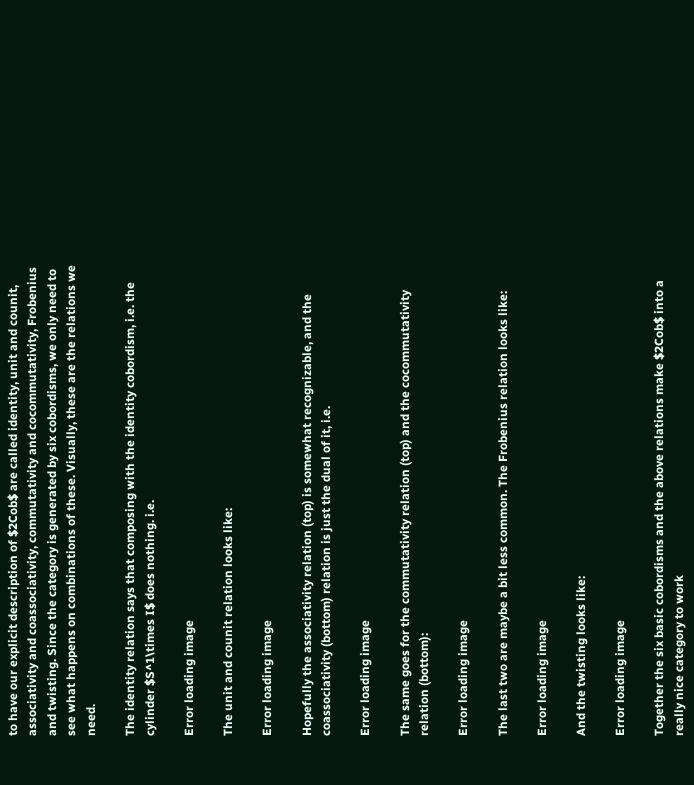to have our explicit description of $2Cob$ are called identity, unit and counit, associativity and coassociativity, commutativity and cocommutativity, Frobenius and twisting. Since the category is generated by six cobordisms, we only need to see what happens on combinations of these. Visually, these are the relations we need.

The identity relation says that composing with the identity cobordism, i.e. the cylinder $S^1\times I$ does nothing. i.e.

Error loading image

The unit and counit relation looks like:

Error loading image

Hopefully the associativity relation (top) is somewhat recognizable, and the coassociativity (bottom) relation is just the dual of it, i.e.

Error loading image

The same goes for the commutativity relation (top) and the cocommutativity relation (bottom):

Error loading image

The last two are maybe a bit less common. The Frobenius relation looks like:

Error loading image

And the twisting looks like:

Error loading image

Together the six basic cobordisms and the above relations make $2Cob$ into a really nice category to work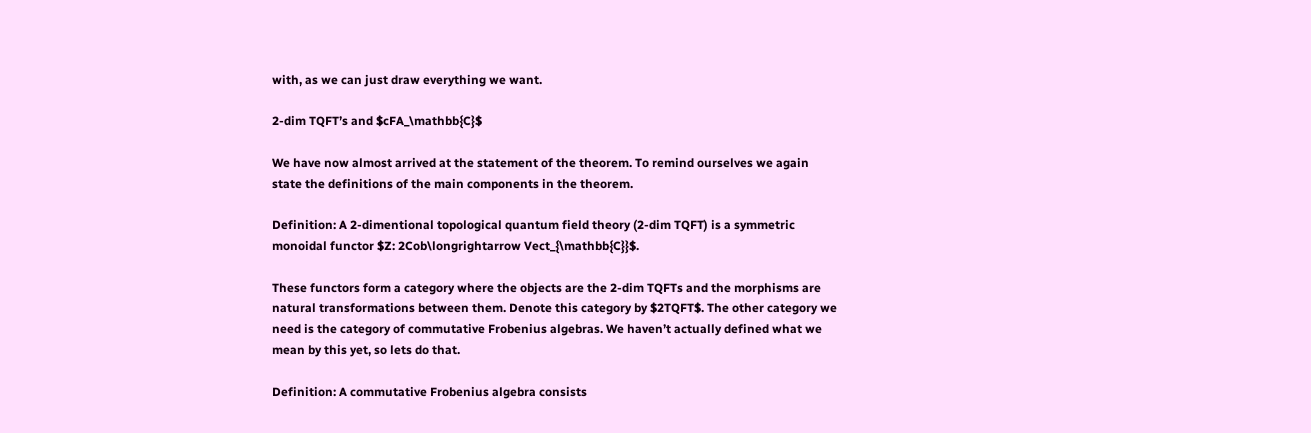with, as we can just draw everything we want.

2-dim TQFT’s and $cFA_\mathbb{C}$

We have now almost arrived at the statement of the theorem. To remind ourselves we again state the definitions of the main components in the theorem.

Definition: A 2-dimentional topological quantum field theory (2-dim TQFT) is a symmetric monoidal functor $Z: 2Cob\longrightarrow Vect_{\mathbb{C}}$.

These functors form a category where the objects are the 2-dim TQFTs and the morphisms are natural transformations between them. Denote this category by $2TQFT$. The other category we need is the category of commutative Frobenius algebras. We haven’t actually defined what we mean by this yet, so lets do that.

Definition: A commutative Frobenius algebra consists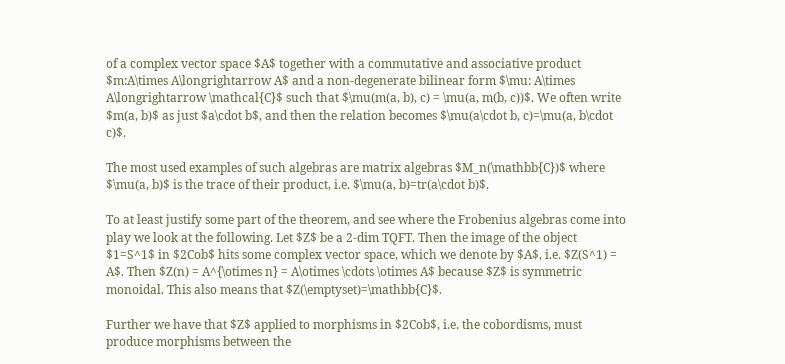of a complex vector space $A$ together with a commutative and associative product $m:A\times A\longrightarrow A$ and a non-degenerate bilinear form $\mu: A\times A\longrightarrow \mathcal{C}$ such that $\mu(m(a, b), c) = \mu(a, m(b, c))$. We often write $m(a, b)$ as just $a\cdot b$, and then the relation becomes $\mu(a\cdot b, c)=\mu(a, b\cdot c)$.

The most used examples of such algebras are matrix algebras $M_n(\mathbb{C})$ where $\mu(a, b)$ is the trace of their product, i.e. $\mu(a, b)=tr(a\cdot b)$.

To at least justify some part of the theorem, and see where the Frobenius algebras come into play we look at the following. Let $Z$ be a 2-dim TQFT. Then the image of the object $1=S^1$ in $2Cob$ hits some complex vector space, which we denote by $A$, i.e. $Z(S^1) = A$. Then $Z(n) = A^{\otimes n} = A\otimes \cdots \otimes A$ because $Z$ is symmetric monoidal. This also means that $Z(\emptyset)=\mathbb{C}$.

Further we have that $Z$ applied to morphisms in $2Cob$, i.e. the cobordisms, must produce morphisms between the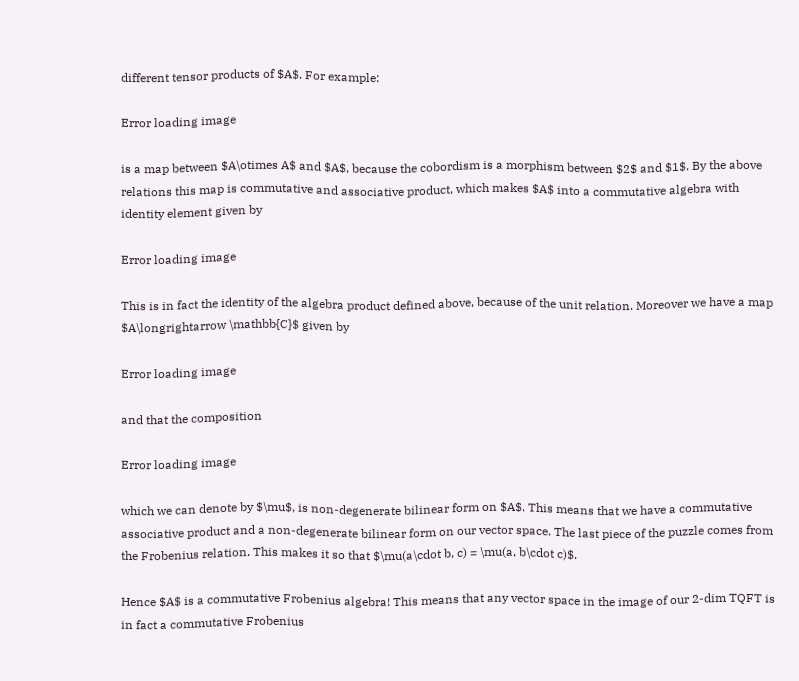different tensor products of $A$. For example:

Error loading image

is a map between $A\otimes A$ and $A$, because the cobordism is a morphism between $2$ and $1$. By the above relations this map is commutative and associative product, which makes $A$ into a commutative algebra with identity element given by

Error loading image

This is in fact the identity of the algebra product defined above, because of the unit relation. Moreover we have a map $A\longrightarrow \mathbb{C}$ given by

Error loading image

and that the composition

Error loading image

which we can denote by $\mu$, is non-degenerate bilinear form on $A$. This means that we have a commutative associative product and a non-degenerate bilinear form on our vector space. The last piece of the puzzle comes from the Frobenius relation. This makes it so that $\mu(a\cdot b, c) = \mu(a, b\cdot c)$.

Hence $A$ is a commutative Frobenius algebra! This means that any vector space in the image of our 2-dim TQFT is in fact a commutative Frobenius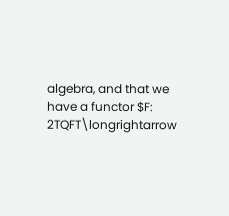algebra, and that we have a functor $F: 2TQFT\longrightarrow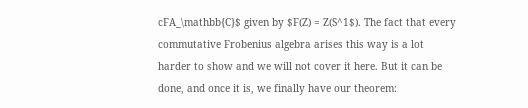cFA_\mathbb{C}$ given by $F(Z) = Z(S^1$). The fact that every commutative Frobenius algebra arises this way is a lot harder to show and we will not cover it here. But it can be done, and once it is, we finally have our theorem: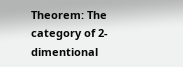Theorem: The category of 2-dimentional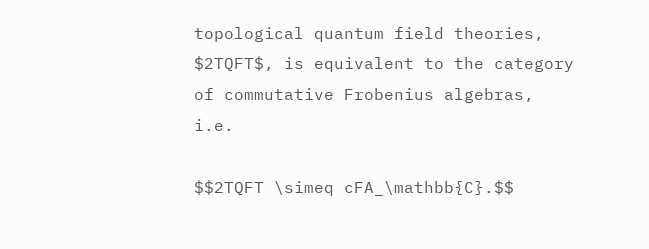topological quantum field theories, $2TQFT$, is equivalent to the category of commutative Frobenius algebras, i.e.

$$2TQFT \simeq cFA_\mathbb{C}.$$